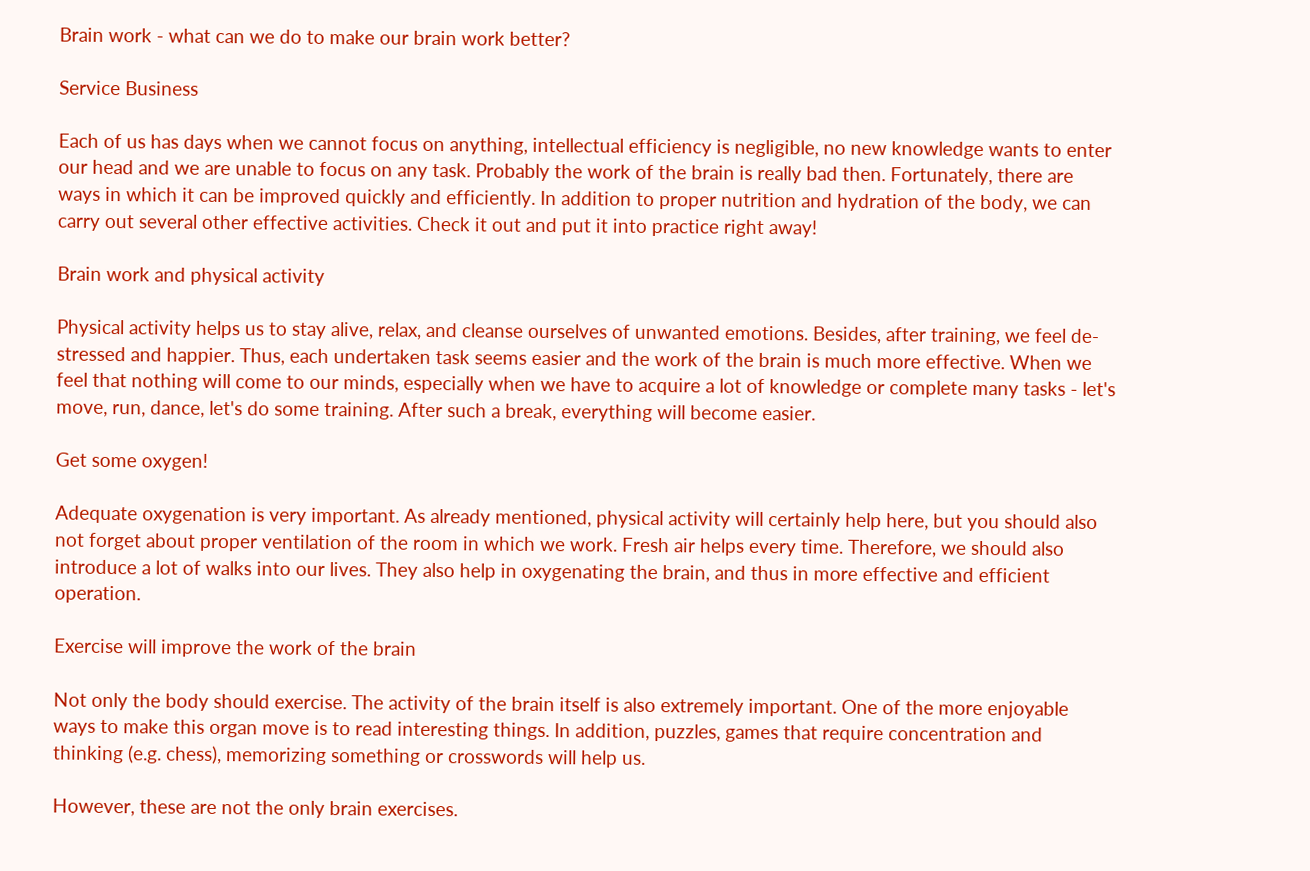Brain work - what can we do to make our brain work better?

Service Business

Each of us has days when we cannot focus on anything, intellectual efficiency is negligible, no new knowledge wants to enter our head and we are unable to focus on any task. Probably the work of the brain is really bad then. Fortunately, there are ways in which it can be improved quickly and efficiently. In addition to proper nutrition and hydration of the body, we can carry out several other effective activities. Check it out and put it into practice right away!

Brain work and physical activity

Physical activity helps us to stay alive, relax, and cleanse ourselves of unwanted emotions. Besides, after training, we feel de-stressed and happier. Thus, each undertaken task seems easier and the work of the brain is much more effective. When we feel that nothing will come to our minds, especially when we have to acquire a lot of knowledge or complete many tasks - let's move, run, dance, let's do some training. After such a break, everything will become easier.

Get some oxygen!

Adequate oxygenation is very important. As already mentioned, physical activity will certainly help here, but you should also not forget about proper ventilation of the room in which we work. Fresh air helps every time. Therefore, we should also introduce a lot of walks into our lives. They also help in oxygenating the brain, and thus in more effective and efficient operation.

Exercise will improve the work of the brain

Not only the body should exercise. The activity of the brain itself is also extremely important. One of the more enjoyable ways to make this organ move is to read interesting things. In addition, puzzles, games that require concentration and thinking (e.g. chess), memorizing something or crosswords will help us.

However, these are not the only brain exercises.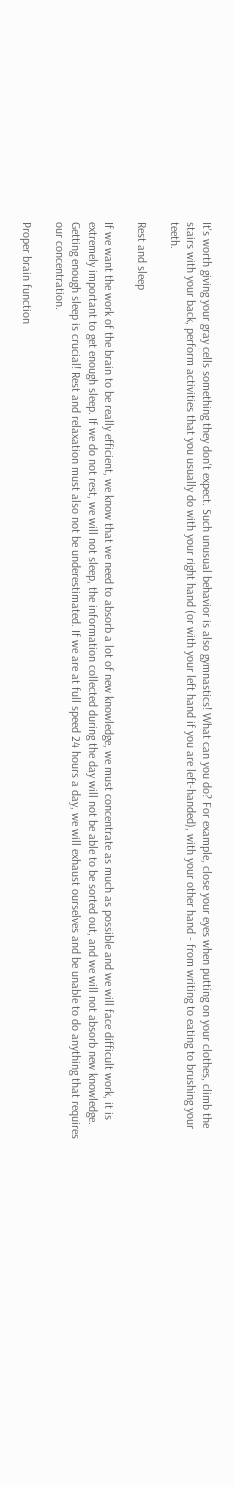It's worth giving your gray cells something they don't expect. Such unusual behavior is also gymnastics! What can you do? For example, close your eyes when putting on your clothes, climb the stairs with your back, perform activities that you usually do with your right hand (or with your left hand if you are left-handed), with your other hand - from writing to eating to brushing your teeth.

Rest and sleep

If we want the work of the brain to be really efficient, we know that we need to absorb a lot of new knowledge, we must concentrate as much as possible and we will face difficult work, it is extremely important to get enough sleep. If we do not rest, we will not sleep, the information collected during the day will not be able to be sorted out, and we will not absorb new knowledge. Getting enough sleep is crucial! Rest and relaxation must also not be underestimated. If we are at full speed 24 hours a day, we will exhaust ourselves and be unable to do anything that requires our concentration.

Proper brain function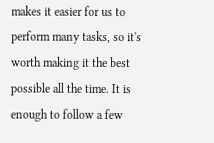makes it easier for us to perform many tasks, so it's worth making it the best possible all the time. It is enough to follow a few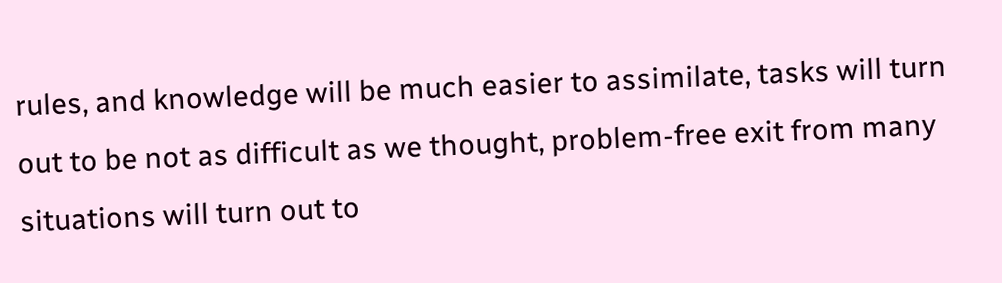rules, and knowledge will be much easier to assimilate, tasks will turn out to be not as difficult as we thought, problem-free exit from many situations will turn out to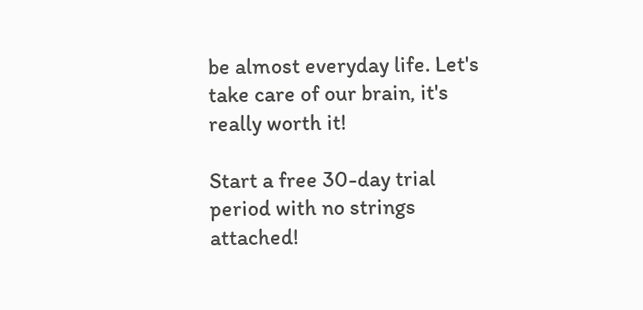be almost everyday life. Let's take care of our brain, it's really worth it!

Start a free 30-day trial period with no strings attached!